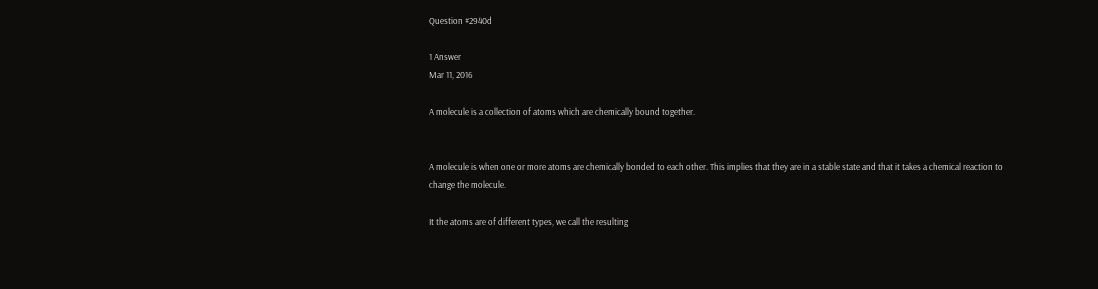Question #2940d

1 Answer
Mar 11, 2016

A molecule is a collection of atoms which are chemically bound together.


A molecule is when one or more atoms are chemically bonded to each other. This implies that they are in a stable state and that it takes a chemical reaction to change the molecule.

It the atoms are of different types, we call the resulting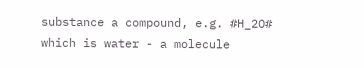substance a compound, e.g. #H_2O# which is water - a molecule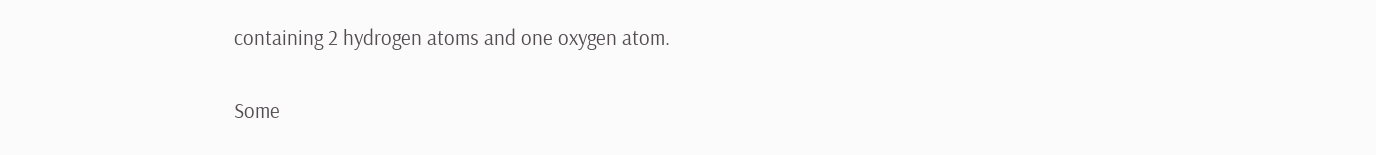containing 2 hydrogen atoms and one oxygen atom.

Some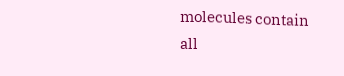molecules contain all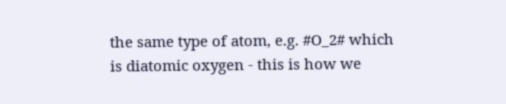the same type of atom, e.g. #O_2# which is diatomic oxygen - this is how we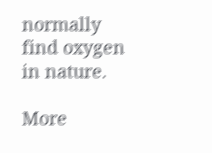normally find oxygen in nature.

More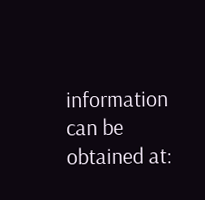information can be obtained at: